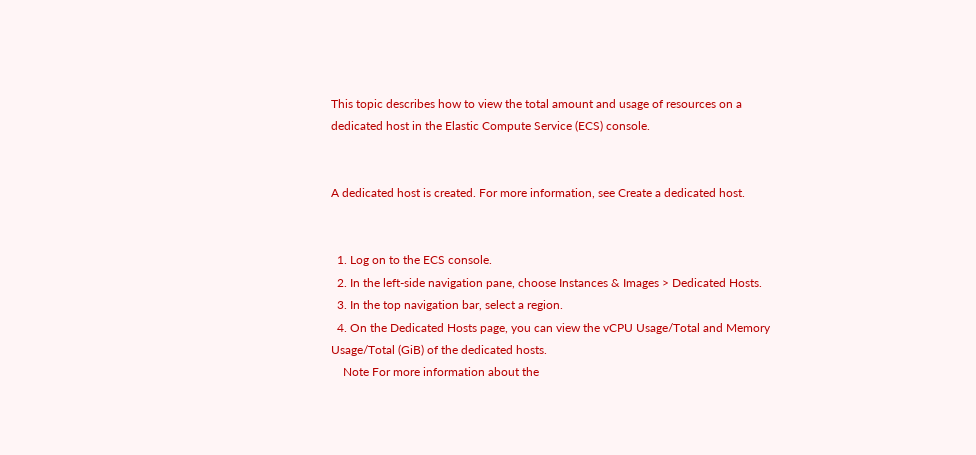This topic describes how to view the total amount and usage of resources on a dedicated host in the Elastic Compute Service (ECS) console.


A dedicated host is created. For more information, see Create a dedicated host.


  1. Log on to the ECS console.
  2. In the left-side navigation pane, choose Instances & Images > Dedicated Hosts.
  3. In the top navigation bar, select a region.
  4. On the Dedicated Hosts page, you can view the vCPU Usage/Total and Memory Usage/Total (GiB) of the dedicated hosts.
    Note For more information about the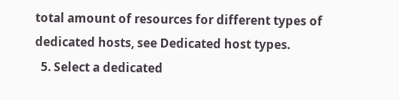total amount of resources for different types of dedicated hosts, see Dedicated host types.
  5. Select a dedicated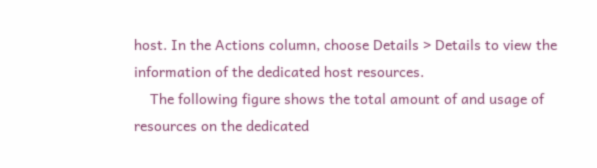host. In the Actions column, choose Details > Details to view the information of the dedicated host resources.
    The following figure shows the total amount of and usage of resources on the dedicated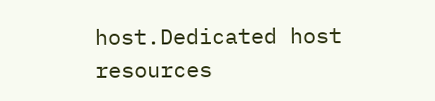host.Dedicated host resources